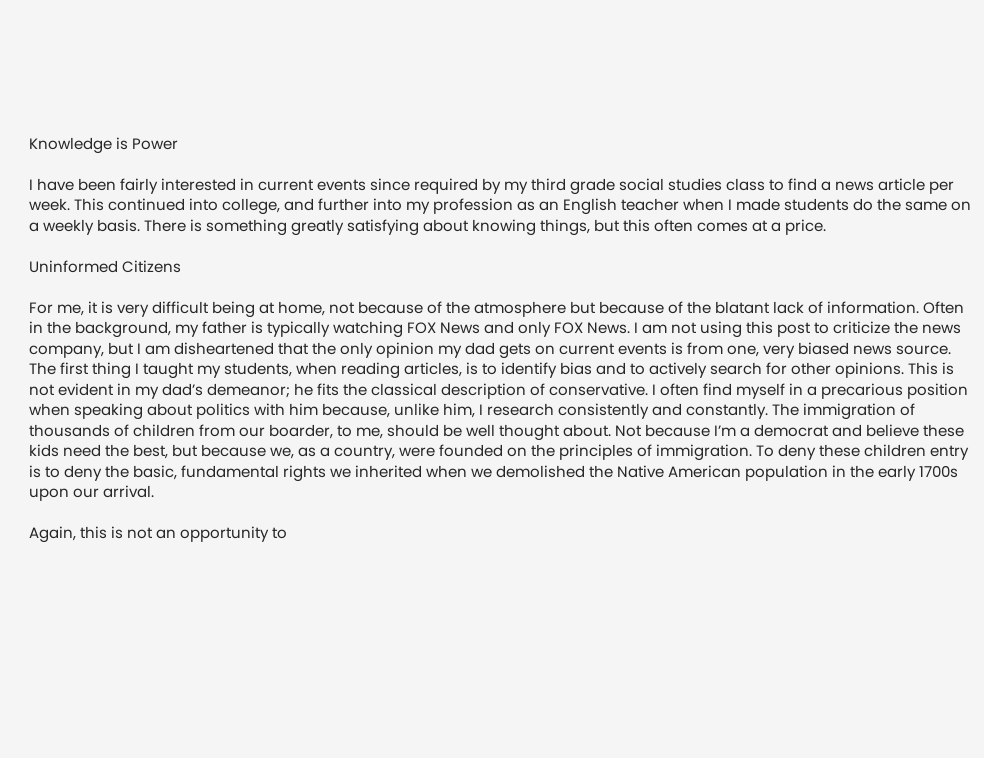Knowledge is Power

I have been fairly interested in current events since required by my third grade social studies class to find a news article per week. This continued into college, and further into my profession as an English teacher when I made students do the same on a weekly basis. There is something greatly satisfying about knowing things, but this often comes at a price.

Uninformed Citizens

For me, it is very difficult being at home, not because of the atmosphere but because of the blatant lack of information. Often in the background, my father is typically watching FOX News and only FOX News. I am not using this post to criticize the news company, but I am disheartened that the only opinion my dad gets on current events is from one, very biased news source. The first thing I taught my students, when reading articles, is to identify bias and to actively search for other opinions. This is not evident in my dad’s demeanor; he fits the classical description of conservative. I often find myself in a precarious position when speaking about politics with him because, unlike him, I research consistently and constantly. The immigration of thousands of children from our boarder, to me, should be well thought about. Not because I’m a democrat and believe these kids need the best, but because we, as a country, were founded on the principles of immigration. To deny these children entry is to deny the basic, fundamental rights we inherited when we demolished the Native American population in the early 1700s upon our arrival.

Again, this is not an opportunity to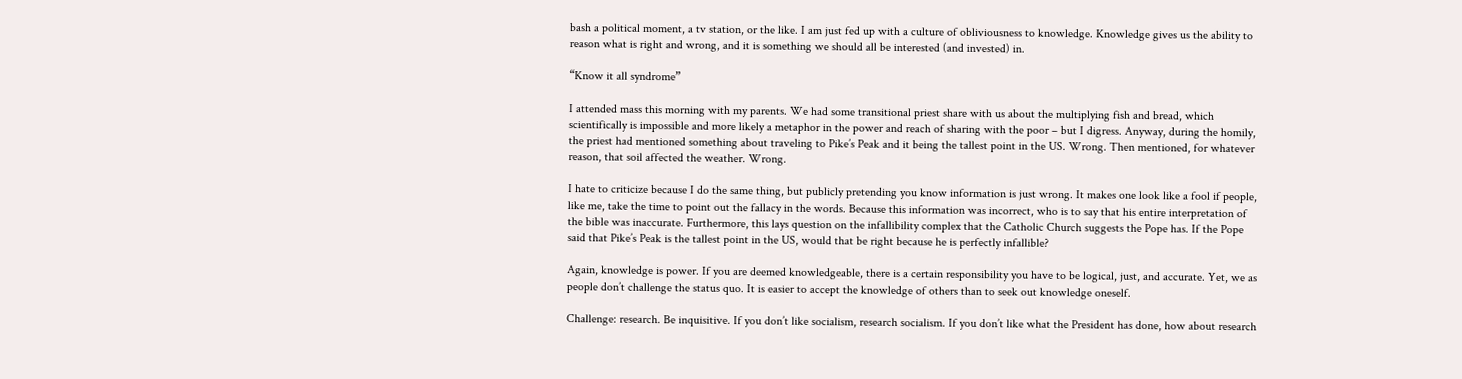bash a political moment, a tv station, or the like. I am just fed up with a culture of obliviousness to knowledge. Knowledge gives us the ability to reason what is right and wrong, and it is something we should all be interested (and invested) in.

“Know it all syndrome”

I attended mass this morning with my parents. We had some transitional priest share with us about the multiplying fish and bread, which scientifically is impossible and more likely a metaphor in the power and reach of sharing with the poor – but I digress. Anyway, during the homily, the priest had mentioned something about traveling to Pike’s Peak and it being the tallest point in the US. Wrong. Then mentioned, for whatever reason, that soil affected the weather. Wrong.

I hate to criticize because I do the same thing, but publicly pretending you know information is just wrong. It makes one look like a fool if people, like me, take the time to point out the fallacy in the words. Because this information was incorrect, who is to say that his entire interpretation of the bible was inaccurate. Furthermore, this lays question on the infallibility complex that the Catholic Church suggests the Pope has. If the Pope said that Pike’s Peak is the tallest point in the US, would that be right because he is perfectly infallible?

Again, knowledge is power. If you are deemed knowledgeable, there is a certain responsibility you have to be logical, just, and accurate. Yet, we as people don’t challenge the status quo. It is easier to accept the knowledge of others than to seek out knowledge oneself.

Challenge: research. Be inquisitive. If you don’t like socialism, research socialism. If you don’t like what the President has done, how about research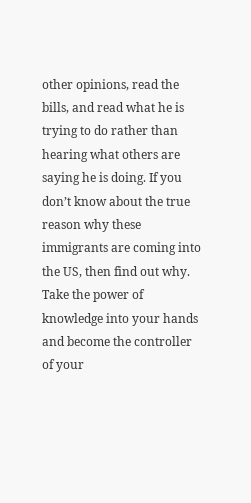other opinions, read the bills, and read what he is trying to do rather than hearing what others are saying he is doing. If you don’t know about the true reason why these immigrants are coming into the US, then find out why. Take the power of knowledge into your hands and become the controller of your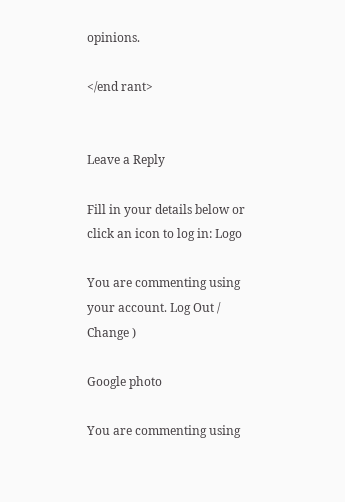opinions.

</end rant>


Leave a Reply

Fill in your details below or click an icon to log in: Logo

You are commenting using your account. Log Out /  Change )

Google photo

You are commenting using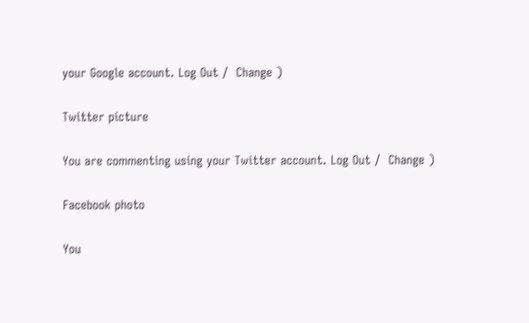your Google account. Log Out /  Change )

Twitter picture

You are commenting using your Twitter account. Log Out /  Change )

Facebook photo

You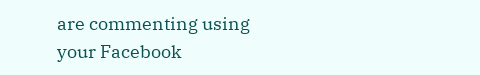are commenting using your Facebook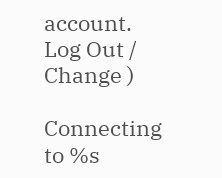account. Log Out /  Change )

Connecting to %s